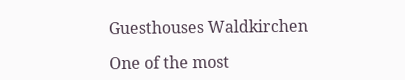Guesthouses Waldkirchen

One of the most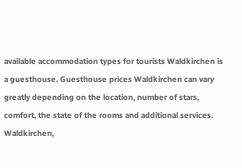available accommodation types for tourists Waldkirchen is a guesthouse. Guesthouse prices Waldkirchen can vary greatly depending on the location, number of stars, comfort, the state of the rooms and additional services. Waldkirchen,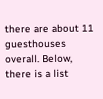there are about 11 guesthouses overall. Below, there is a list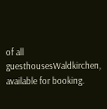of all guesthousesWaldkirchen, available for booking.